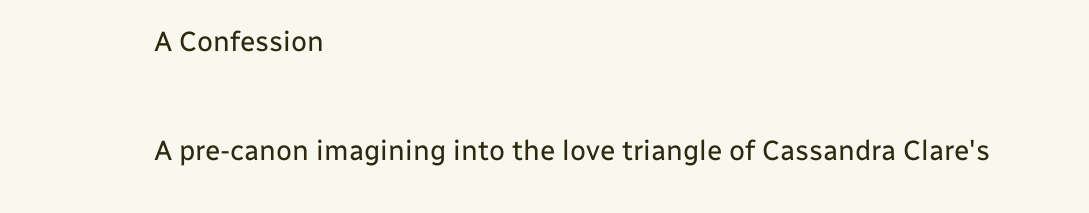A Confession


A pre-canon imagining into the love triangle of Cassandra Clare's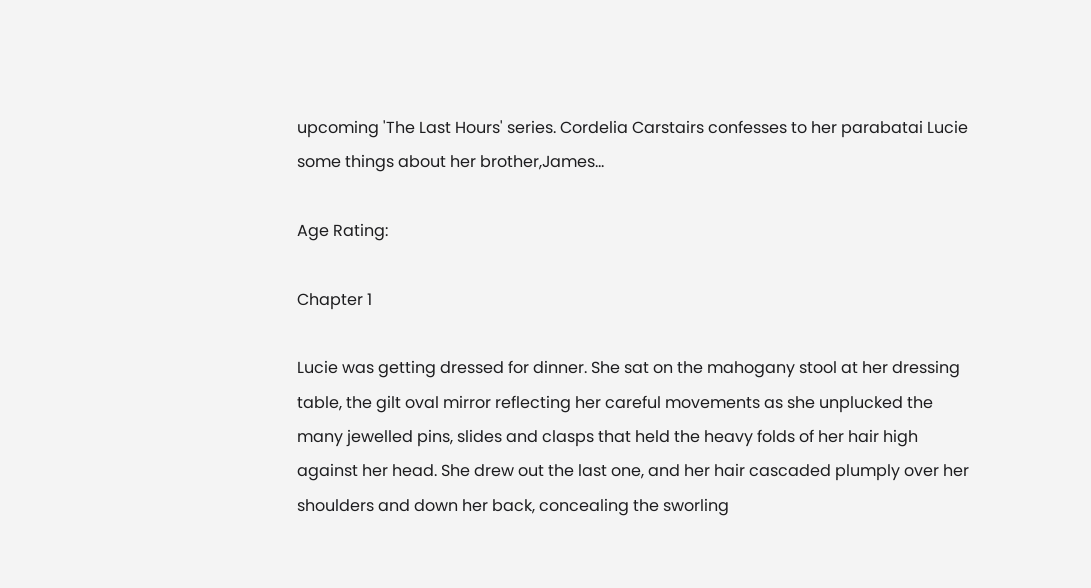upcoming 'The Last Hours' series. Cordelia Carstairs confesses to her parabatai Lucie some things about her brother,James...

Age Rating:

Chapter 1

Lucie was getting dressed for dinner. She sat on the mahogany stool at her dressing table, the gilt oval mirror reflecting her careful movements as she unplucked the many jewelled pins, slides and clasps that held the heavy folds of her hair high against her head. She drew out the last one, and her hair cascaded plumply over her shoulders and down her back, concealing the sworling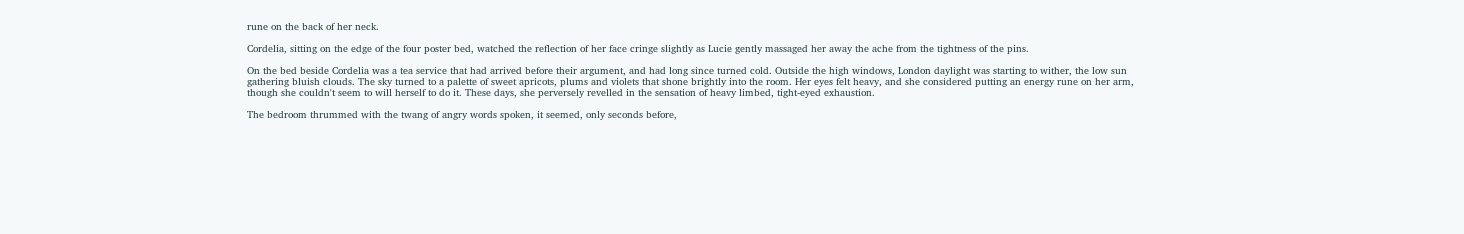rune on the back of her neck.

Cordelia, sitting on the edge of the four poster bed, watched the reflection of her face cringe slightly as Lucie gently massaged her away the ache from the tightness of the pins.

On the bed beside Cordelia was a tea service that had arrived before their argument, and had long since turned cold. Outside the high windows, London daylight was starting to wither, the low sun gathering bluish clouds. The sky turned to a palette of sweet apricots, plums and violets that shone brightly into the room. Her eyes felt heavy, and she considered putting an energy rune on her arm, though she couldn't seem to will herself to do it. These days, she perversely revelled in the sensation of heavy limbed, tight-eyed exhaustion.

The bedroom thrummed with the twang of angry words spoken, it seemed, only seconds before,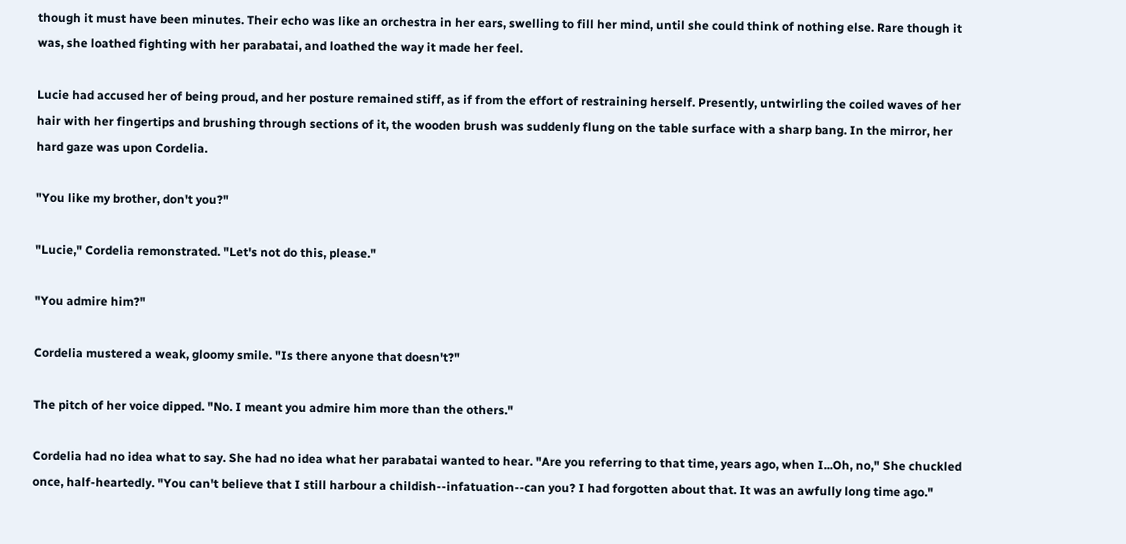though it must have been minutes. Their echo was like an orchestra in her ears, swelling to fill her mind, until she could think of nothing else. Rare though it was, she loathed fighting with her parabatai, and loathed the way it made her feel.

Lucie had accused her of being proud, and her posture remained stiff, as if from the effort of restraining herself. Presently, untwirling the coiled waves of her hair with her fingertips and brushing through sections of it, the wooden brush was suddenly flung on the table surface with a sharp bang. In the mirror, her hard gaze was upon Cordelia.

"You like my brother, don't you?"

"Lucie," Cordelia remonstrated. "Let's not do this, please."

"You admire him?"

Cordelia mustered a weak, gloomy smile. "Is there anyone that doesn't?"

The pitch of her voice dipped. "No. I meant you admire him more than the others."

Cordelia had no idea what to say. She had no idea what her parabatai wanted to hear. "Are you referring to that time, years ago, when I...Oh, no," She chuckled once, half-heartedly. "You can't believe that I still harbour a childish--infatuation--can you? I had forgotten about that. It was an awfully long time ago."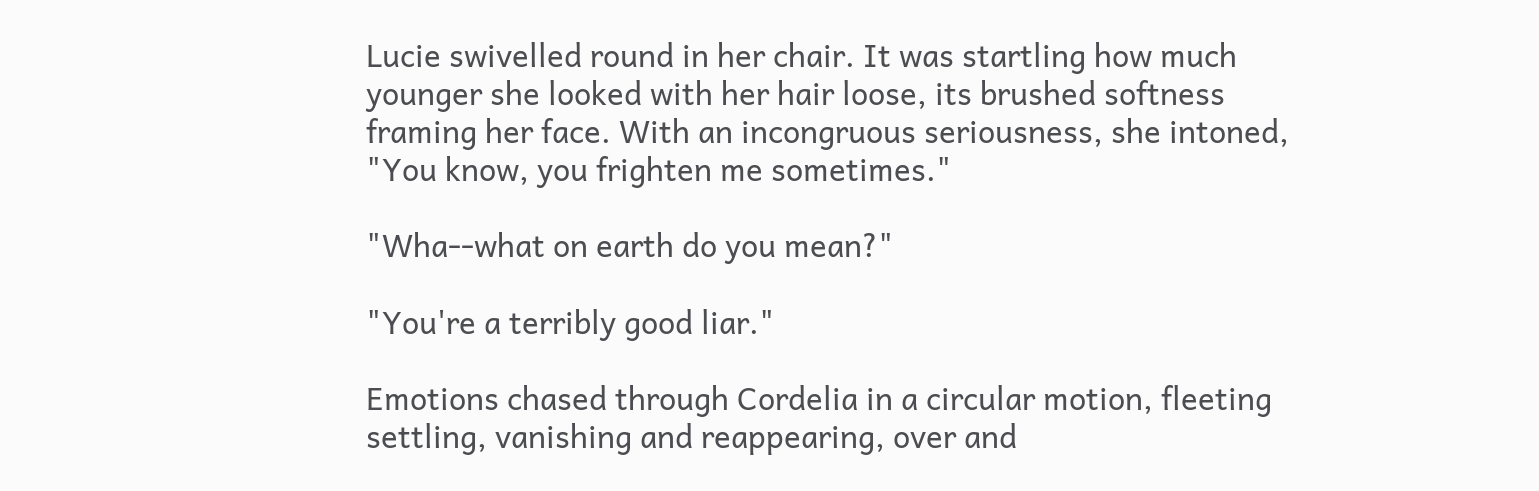Lucie swivelled round in her chair. It was startling how much younger she looked with her hair loose, its brushed softness framing her face. With an incongruous seriousness, she intoned, "You know, you frighten me sometimes."

"Wha--what on earth do you mean?"

"You're a terribly good liar."

Emotions chased through Cordelia in a circular motion, fleeting settling, vanishing and reappearing, over and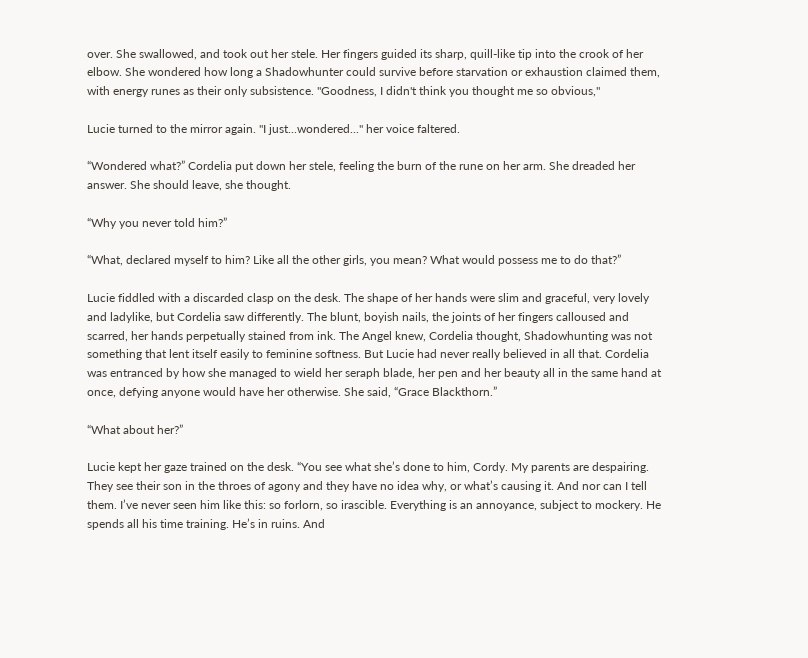over. She swallowed, and took out her stele. Her fingers guided its sharp, quill-like tip into the crook of her elbow. She wondered how long a Shadowhunter could survive before starvation or exhaustion claimed them, with energy runes as their only subsistence. "Goodness, I didn't think you thought me so obvious,"

Lucie turned to the mirror again. "I just...wondered..." her voice faltered.

“Wondered what?” Cordelia put down her stele, feeling the burn of the rune on her arm. She dreaded her answer. She should leave, she thought.

“Why you never told him?”

“What, declared myself to him? Like all the other girls, you mean? What would possess me to do that?”

Lucie fiddled with a discarded clasp on the desk. The shape of her hands were slim and graceful, very lovely and ladylike, but Cordelia saw differently. The blunt, boyish nails, the joints of her fingers calloused and scarred, her hands perpetually stained from ink. The Angel knew, Cordelia thought, Shadowhunting was not something that lent itself easily to feminine softness. But Lucie had never really believed in all that. Cordelia was entranced by how she managed to wield her seraph blade, her pen and her beauty all in the same hand at once, defying anyone would have her otherwise. She said, “Grace Blackthorn.”

“What about her?”

Lucie kept her gaze trained on the desk. “You see what she’s done to him, Cordy. My parents are despairing. They see their son in the throes of agony and they have no idea why, or what’s causing it. And nor can I tell them. I’ve never seen him like this: so forlorn, so irascible. Everything is an annoyance, subject to mockery. He spends all his time training. He’s in ruins. And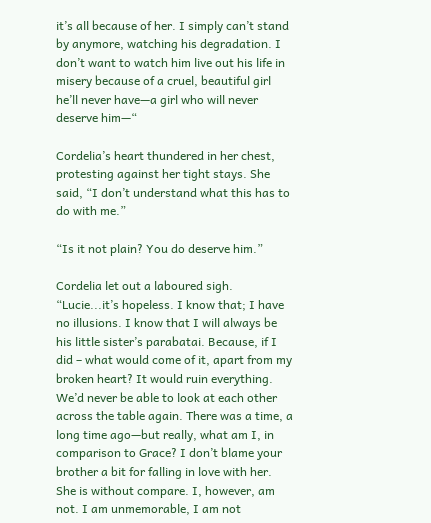it’s all because of her. I simply can’t stand by anymore, watching his degradation. I don’t want to watch him live out his life in misery because of a cruel, beautiful girl he’ll never have—a girl who will never deserve him—“

Cordelia’s heart thundered in her chest, protesting against her tight stays. She said, “I don’t understand what this has to do with me.”

“Is it not plain? You do deserve him.”

Cordelia let out a laboured sigh. “Lucie...it’s hopeless. I know that; I have no illusions. I know that I will always be his little sister’s parabatai. Because, if I did – what would come of it, apart from my broken heart? It would ruin everything. We’d never be able to look at each other across the table again. There was a time, a long time ago—but really, what am I, in comparison to Grace? I don’t blame your brother a bit for falling in love with her. She is without compare. I, however, am not. I am unmemorable, I am not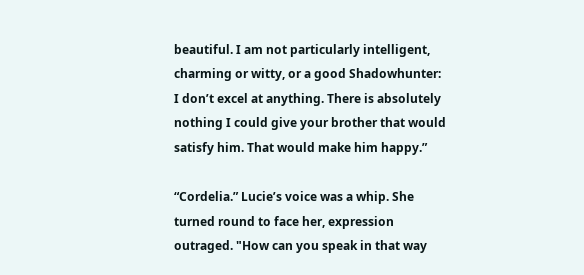beautiful. I am not particularly intelligent, charming or witty, or a good Shadowhunter: I don’t excel at anything. There is absolutely nothing I could give your brother that would satisfy him. That would make him happy.”

“Cordelia.” Lucie’s voice was a whip. She turned round to face her, expression outraged. "How can you speak in that way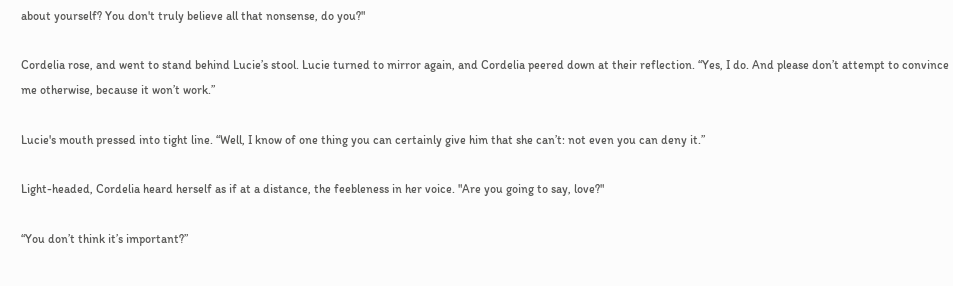about yourself? You don't truly believe all that nonsense, do you?"

Cordelia rose, and went to stand behind Lucie’s stool. Lucie turned to mirror again, and Cordelia peered down at their reflection. “Yes, I do. And please don’t attempt to convince me otherwise, because it won’t work.”

Lucie's mouth pressed into tight line. “Well, I know of one thing you can certainly give him that she can’t: not even you can deny it.”

Light-headed, Cordelia heard herself as if at a distance, the feebleness in her voice. "Are you going to say, love?"

“You don’t think it’s important?”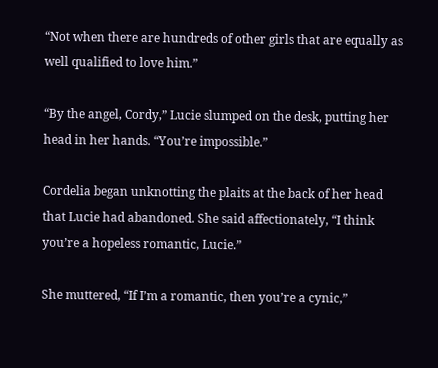“Not when there are hundreds of other girls that are equally as well qualified to love him.”

“By the angel, Cordy,” Lucie slumped on the desk, putting her head in her hands. “You’re impossible.”

Cordelia began unknotting the plaits at the back of her head that Lucie had abandoned. She said affectionately, “I think you’re a hopeless romantic, Lucie.”

She muttered, “If I’m a romantic, then you’re a cynic,”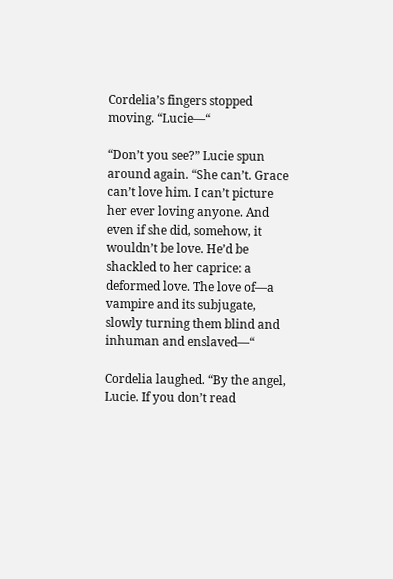Cordelia’s fingers stopped moving. “Lucie—“

“Don’t you see?” Lucie spun around again. “She can’t. Grace can’t love him. I can’t picture her ever loving anyone. And even if she did, somehow, it wouldn’t be love. He’d be shackled to her caprice: a deformed love. The love of—a vampire and its subjugate, slowly turning them blind and inhuman and enslaved—“

Cordelia laughed. “By the angel, Lucie. If you don’t read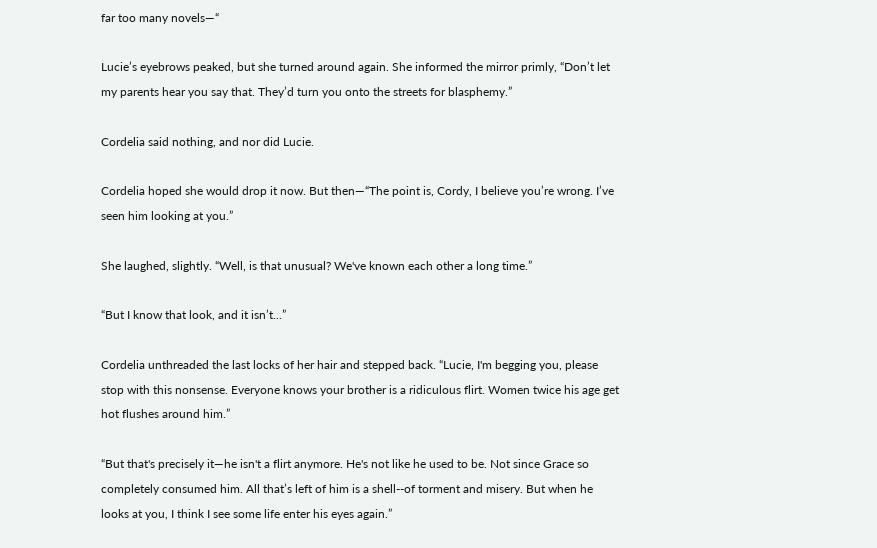far too many novels—“

Lucie’s eyebrows peaked, but she turned around again. She informed the mirror primly, “Don’t let my parents hear you say that. They’d turn you onto the streets for blasphemy.”

Cordelia said nothing, and nor did Lucie.

Cordelia hoped she would drop it now. But then—“The point is, Cordy, I believe you’re wrong. I’ve seen him looking at you.”

She laughed, slightly. “Well, is that unusual? We've known each other a long time.”

“But I know that look, and it isn’t...”

Cordelia unthreaded the last locks of her hair and stepped back. “Lucie, I'm begging you, please stop with this nonsense. Everyone knows your brother is a ridiculous flirt. Women twice his age get hot flushes around him.”

“But that's precisely it—he isn't a flirt anymore. He's not like he used to be. Not since Grace so completely consumed him. All that’s left of him is a shell--of torment and misery. But when he looks at you, I think I see some life enter his eyes again.”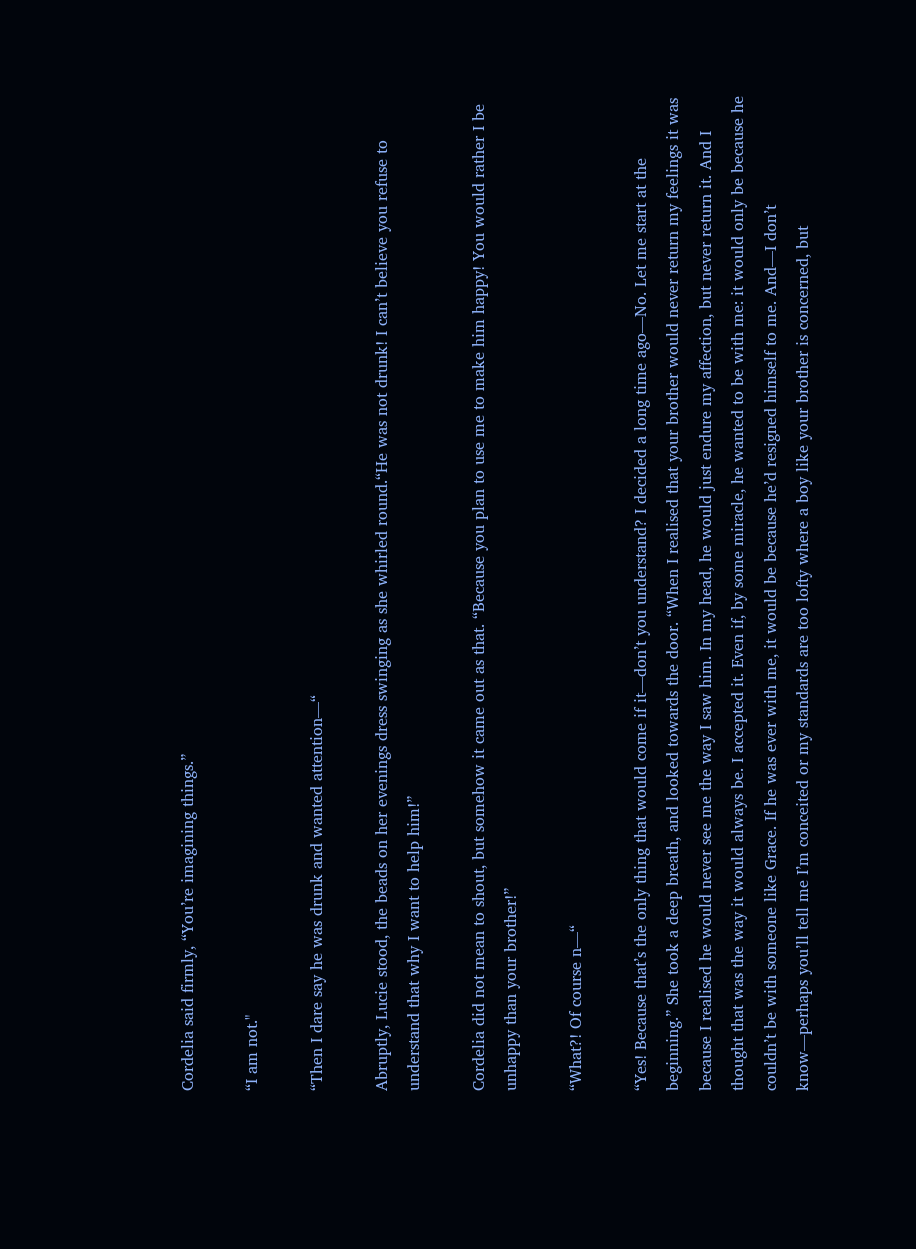Cordelia said firmly, “You’re imagining things.”

“I am not."

“Then I dare say he was drunk and wanted attention—“

Abruptly, Lucie stood, the beads on her evenings dress swinging as she whirled round.“He was not drunk! I can’t believe you refuse to understand that why I want to help him!”

Cordelia did not mean to shout, but somehow it came out as that. “Because you plan to use me to make him happy! You would rather I be unhappy than your brother!”

“What?! Of course n—“

“Yes! Because that’s the only thing that would come if it—don’t you understand? I decided a long time ago—No. Let me start at the beginning.” She took a deep breath, and looked towards the door. “When I realised that your brother would never return my feelings it was because I realised he would never see me the way I saw him. In my head, he would just endure my affection, but never return it. And I thought that was the way it would always be. I accepted it. Even if, by some miracle, he wanted to be with me: it would only be because he couldn’t be with someone like Grace. If he was ever with me, it would be because he’d resigned himself to me. And—I don’t know—perhaps you’ll tell me I’m conceited or my standards are too lofty where a boy like your brother is concerned, but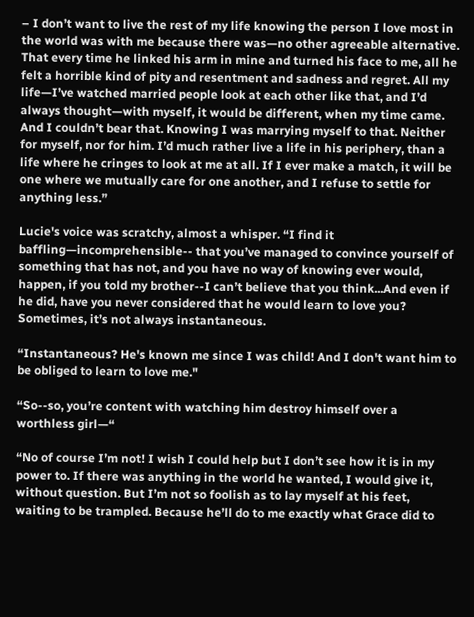– I don’t want to live the rest of my life knowing the person I love most in the world was with me because there was—no other agreeable alternative. That every time he linked his arm in mine and turned his face to me, all he felt a horrible kind of pity and resentment and sadness and regret. All my life—I’ve watched married people look at each other like that, and I’d always thought—with myself, it would be different, when my time came. And I couldn’t bear that. Knowing I was marrying myself to that. Neither for myself, nor for him. I’d much rather live a life in his periphery, than a life where he cringes to look at me at all. If I ever make a match, it will be one where we mutually care for one another, and I refuse to settle for anything less.”

Lucie's voice was scratchy, almost a whisper. “I find it baffling—incomprehensible-- that you’ve managed to convince yourself of something that has not, and you have no way of knowing ever would, happen, if you told my brother--I can’t believe that you think...And even if he did, have you never considered that he would learn to love you? Sometimes, it’s not always instantaneous.

“Instantaneous? He's known me since I was child! And I don't want him to be obliged to learn to love me."

“So--so, you’re content with watching him destroy himself over a worthless girl—“

“No of course I’m not! I wish I could help but I don’t see how it is in my power to. If there was anything in the world he wanted, I would give it, without question. But I’m not so foolish as to lay myself at his feet, waiting to be trampled. Because he’ll do to me exactly what Grace did to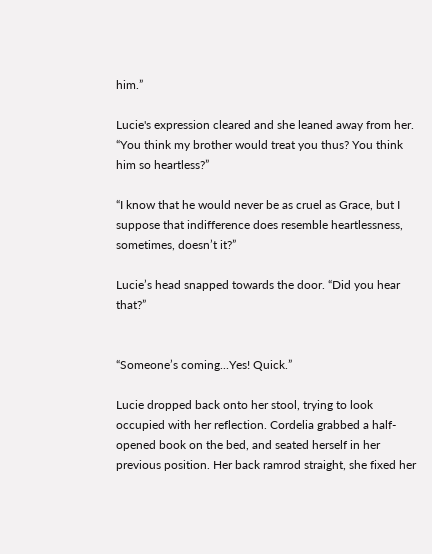him.”

Lucie's expression cleared and she leaned away from her. “You think my brother would treat you thus? You think him so heartless?”

“I know that he would never be as cruel as Grace, but I suppose that indifference does resemble heartlessness, sometimes, doesn’t it?”

Lucie’s head snapped towards the door. “Did you hear that?”


“Someone’s coming...Yes! Quick.”

Lucie dropped back onto her stool, trying to look occupied with her reflection. Cordelia grabbed a half-opened book on the bed, and seated herself in her previous position. Her back ramrod straight, she fixed her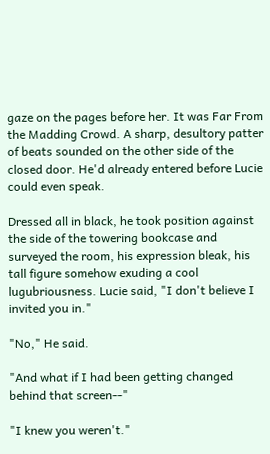gaze on the pages before her. It was Far From the Madding Crowd. A sharp, desultory patter of beats sounded on the other side of the closed door. He'd already entered before Lucie could even speak.

Dressed all in black, he took position against the side of the towering bookcase and surveyed the room, his expression bleak, his tall figure somehow exuding a cool lugubriousness. Lucie said, "I don't believe I invited you in."

"No," He said.

"And what if I had been getting changed behind that screen--"

"I knew you weren't."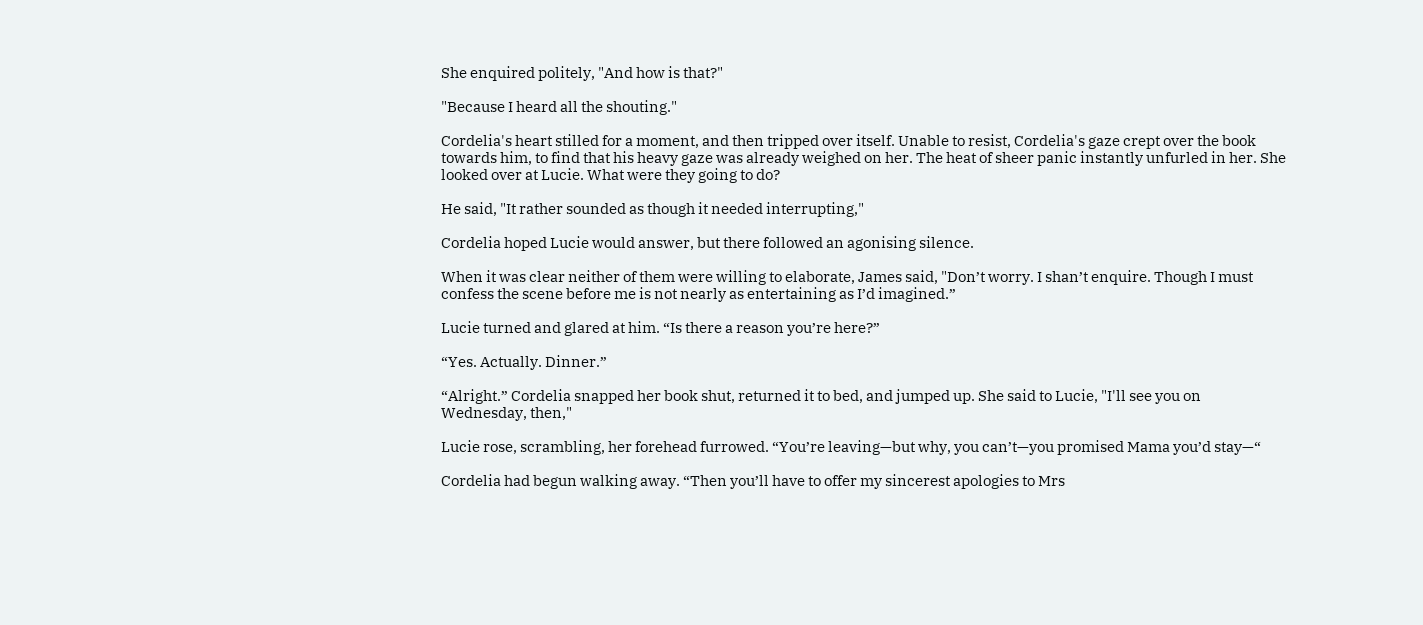She enquired politely, "And how is that?"

"Because I heard all the shouting."

Cordelia's heart stilled for a moment, and then tripped over itself. Unable to resist, Cordelia's gaze crept over the book towards him, to find that his heavy gaze was already weighed on her. The heat of sheer panic instantly unfurled in her. She looked over at Lucie. What were they going to do?

He said, "It rather sounded as though it needed interrupting,"

Cordelia hoped Lucie would answer, but there followed an agonising silence.

When it was clear neither of them were willing to elaborate, James said, "Don’t worry. I shan’t enquire. Though I must confess the scene before me is not nearly as entertaining as I’d imagined.”

Lucie turned and glared at him. “Is there a reason you’re here?”

“Yes. Actually. Dinner.”

“Alright.” Cordelia snapped her book shut, returned it to bed, and jumped up. She said to Lucie, "I'll see you on Wednesday, then,"

Lucie rose, scrambling, her forehead furrowed. “You’re leaving—but why, you can’t—you promised Mama you’d stay—“

Cordelia had begun walking away. “Then you’ll have to offer my sincerest apologies to Mrs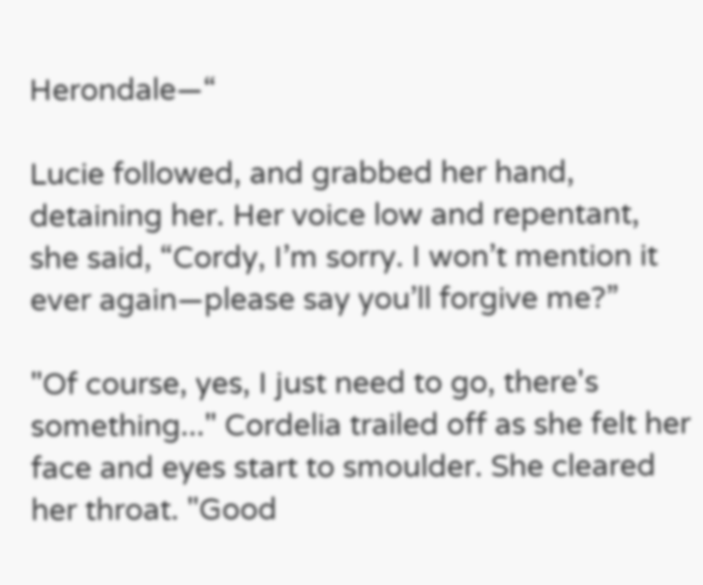Herondale—“

Lucie followed, and grabbed her hand, detaining her. Her voice low and repentant, she said, “Cordy, I’m sorry. I won’t mention it ever again—please say you’ll forgive me?”

"Of course, yes, I just need to go, there's something..." Cordelia trailed off as she felt her face and eyes start to smoulder. She cleared her throat. "Good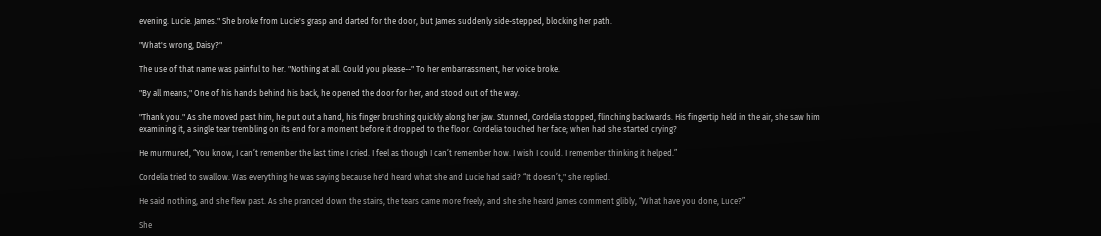evening. Lucie. James." She broke from Lucie's grasp and darted for the door, but James suddenly side-stepped, blocking her path.

"What's wrong, Daisy?"

The use of that name was painful to her. "Nothing at all. Could you please--" To her embarrassment, her voice broke.

"By all means," One of his hands behind his back, he opened the door for her, and stood out of the way.

"Thank you." As she moved past him, he put out a hand, his finger brushing quickly along her jaw. Stunned, Cordelia stopped, flinching backwards. His fingertip held in the air, she saw him examining it, a single tear trembling on its end for a moment before it dropped to the floor. Cordelia touched her face; when had she started crying?

He murmured, “You know, I can’t remember the last time I cried. I feel as though I can’t remember how. I wish I could. I remember thinking it helped.”

Cordelia tried to swallow. Was everything he was saying because he'd heard what she and Lucie had said? “It doesn’t," she replied.

He said nothing, and she flew past. As she pranced down the stairs, the tears came more freely, and she she heard James comment glibly, “What have you done, Luce?”

She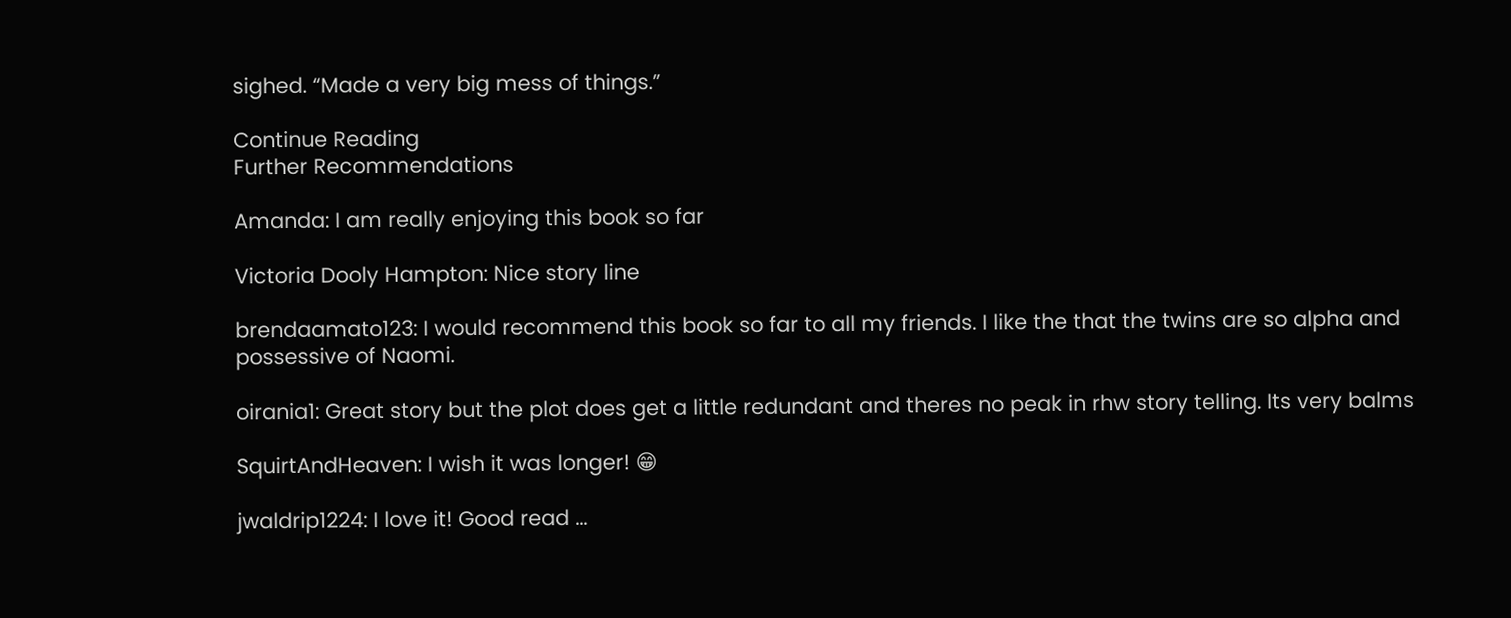sighed. “Made a very big mess of things.”

Continue Reading
Further Recommendations

Amanda: I am really enjoying this book so far

Victoria Dooly Hampton: Nice story line

brendaamato123: I would recommend this book so far to all my friends. I like the that the twins are so alpha and possessive of Naomi.

oirania1: Great story but the plot does get a little redundant and theres no peak in rhw story telling. Its very balms

SquirtAndHeaven: I wish it was longer! 😁

jwaldrip1224: I love it! Good read ...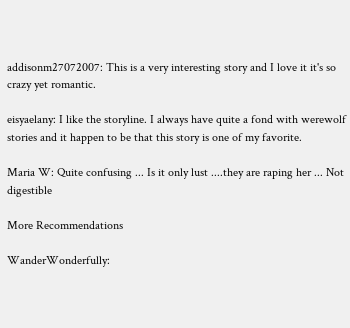addisonm27072007: This is a very interesting story and I love it it's so crazy yet romantic.

eisyaelany: I like the storyline. I always have quite a fond with werewolf stories and it happen to be that this story is one of my favorite.

Maria W: Quite confusing ... Is it only lust ....they are raping her ... Not digestible

More Recommendations

WanderWonderfully: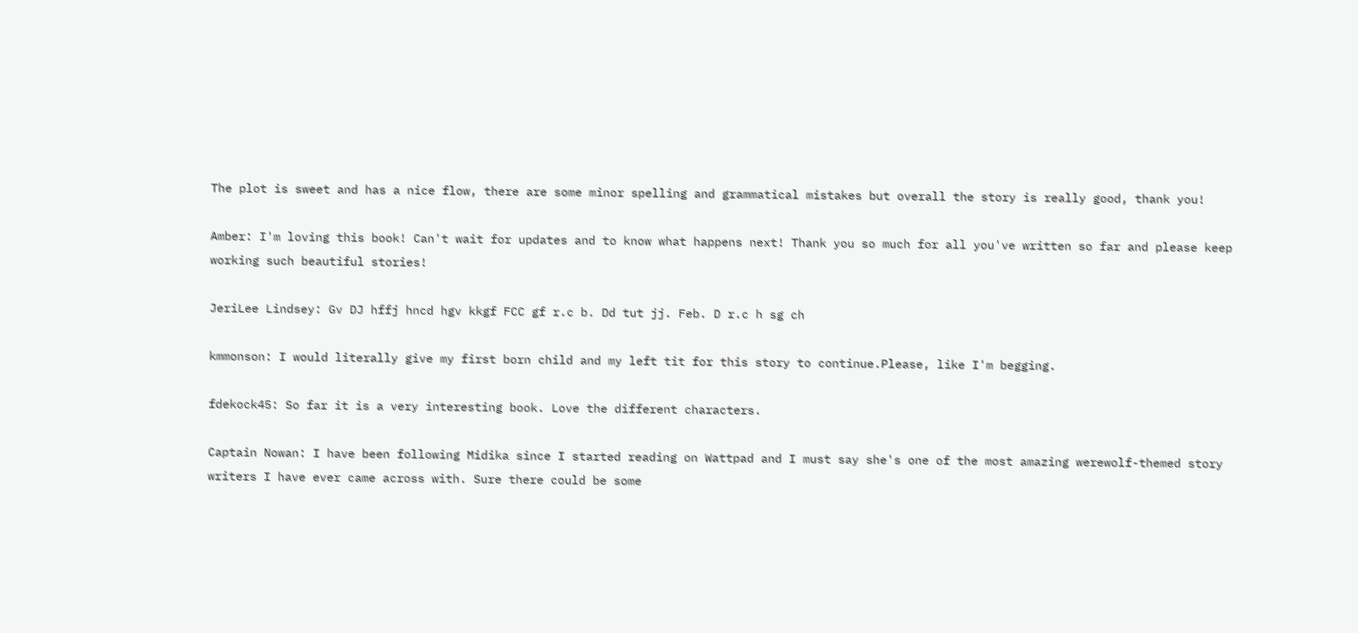The plot is sweet and has a nice flow, there are some minor spelling and grammatical mistakes but overall the story is really good, thank you!

Amber: I'm loving this book! Can't wait for updates and to know what happens next! Thank you so much for all you've written so far and please keep working such beautiful stories!

JeriLee Lindsey: Gv DJ hffj hncd hgv kkgf FCC gf r.c b. Dd tut jj. Feb. D r.c h sg ch

kmmonson: I would literally give my first born child and my left tit for this story to continue.Please, like I'm begging.

fdekock45: So far it is a very interesting book. Love the different characters.

Captain Nowan: I have been following Midika since I started reading on Wattpad and I must say she's one of the most amazing werewolf-themed story writers I have ever came across with. Sure there could be some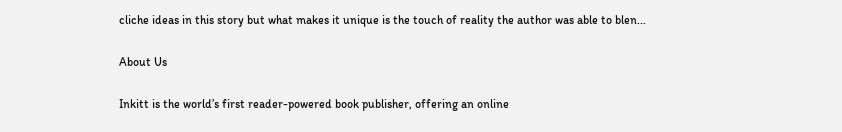cliche ideas in this story but what makes it unique is the touch of reality the author was able to blen...

About Us

Inkitt is the world’s first reader-powered book publisher, offering an online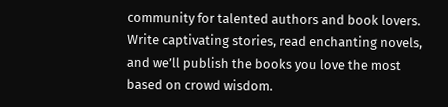community for talented authors and book lovers. Write captivating stories, read enchanting novels, and we’ll publish the books you love the most based on crowd wisdom.